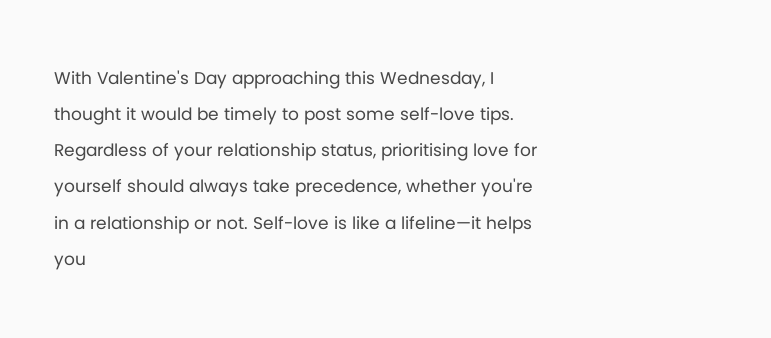With Valentine's Day approaching this Wednesday, I thought it would be timely to post some self-love tips. Regardless of your relationship status, prioritising love for yourself should always take precedence, whether you're in a relationship or not. Self-love is like a lifeline—it helps you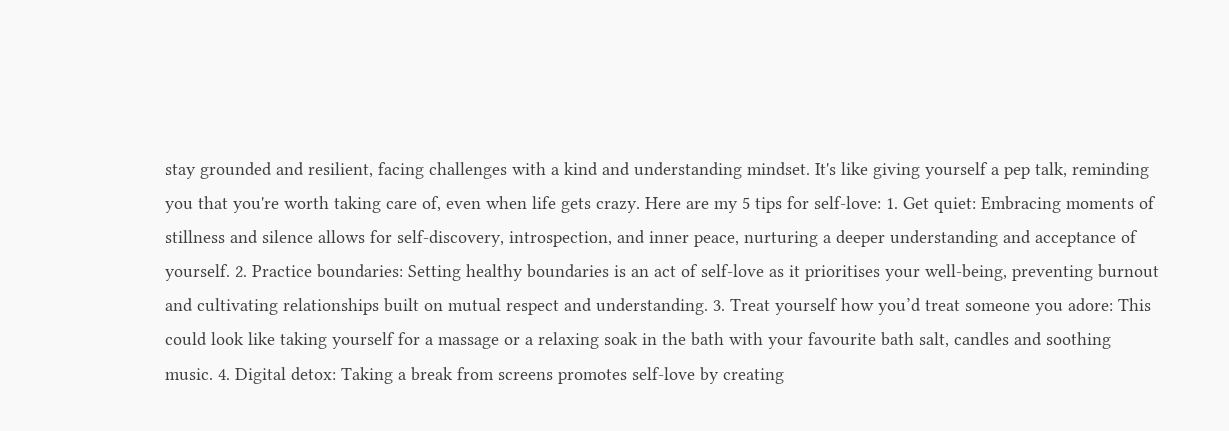stay grounded and resilient, facing challenges with a kind and understanding mindset. It's like giving yourself a pep talk, reminding you that you're worth taking care of, even when life gets crazy. Here are my 5 tips for self-love: 1. Get quiet: Embracing moments of stillness and silence allows for self-discovery, introspection, and inner peace, nurturing a deeper understanding and acceptance of yourself. 2. Practice boundaries: Setting healthy boundaries is an act of self-love as it prioritises your well-being, preventing burnout and cultivating relationships built on mutual respect and understanding. 3. Treat yourself how you’d treat someone you adore: This could look like taking yourself for a massage or a relaxing soak in the bath with your favourite bath salt, candles and soothing music. 4. Digital detox: Taking a break from screens promotes self-love by creating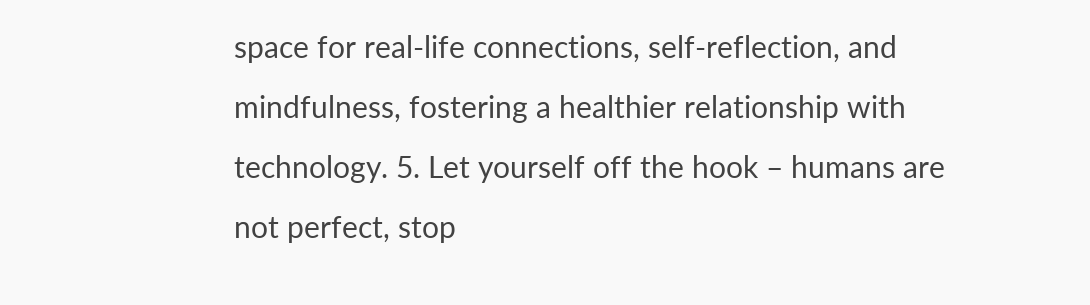space for real-life connections, self-reflection, and mindfulness, fostering a healthier relationship with technology. 5. Let yourself off the hook – humans are not perfect, stop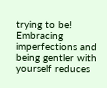trying to be! Embracing imperfections and being gentler with yourself reduces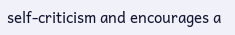self-criticism and encourages a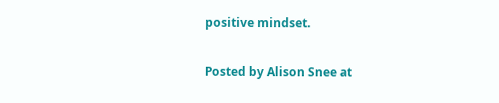positive mindset.

Posted by Alison Snee at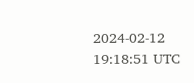2024-02-12 19:18:51 UTC